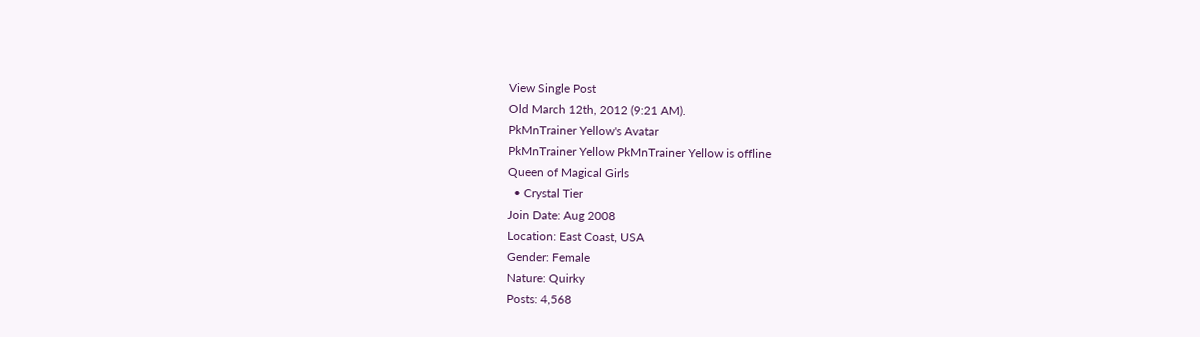View Single Post
Old March 12th, 2012 (9:21 AM).
PkMnTrainer Yellow's Avatar
PkMnTrainer Yellow PkMnTrainer Yellow is offline
Queen of Magical Girls
  • Crystal Tier
Join Date: Aug 2008
Location: East Coast, USA
Gender: Female
Nature: Quirky
Posts: 4,568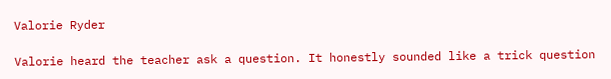Valorie Ryder

Valorie heard the teacher ask a question. It honestly sounded like a trick question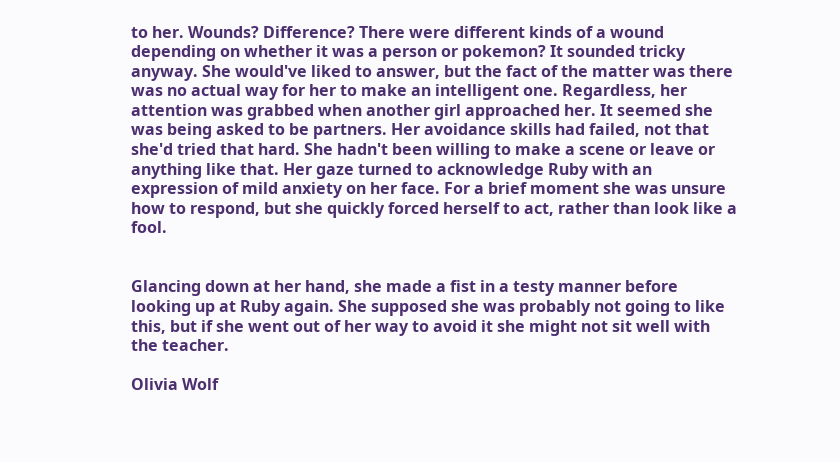to her. Wounds? Difference? There were different kinds of a wound depending on whether it was a person or pokemon? It sounded tricky anyway. She would've liked to answer, but the fact of the matter was there was no actual way for her to make an intelligent one. Regardless, her attention was grabbed when another girl approached her. It seemed she was being asked to be partners. Her avoidance skills had failed, not that she'd tried that hard. She hadn't been willing to make a scene or leave or anything like that. Her gaze turned to acknowledge Ruby with an expression of mild anxiety on her face. For a brief moment she was unsure how to respond, but she quickly forced herself to act, rather than look like a fool.


Glancing down at her hand, she made a fist in a testy manner before looking up at Ruby again. She supposed she was probably not going to like this, but if she went out of her way to avoid it she might not sit well with the teacher.

Olivia Wolf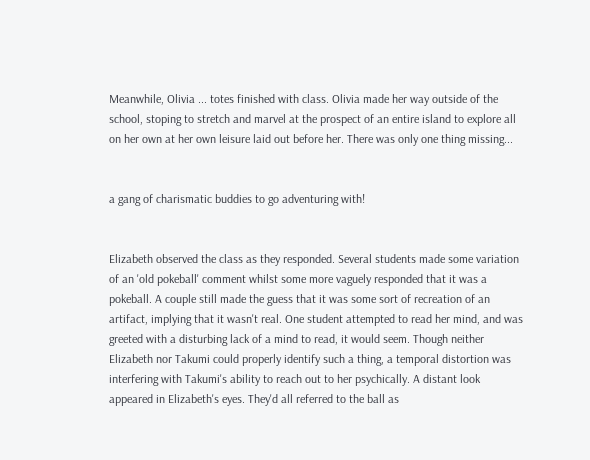Meanwhile, Olivia ... totes finished with class. Olivia made her way outside of the school, stoping to stretch and marvel at the prospect of an entire island to explore all on her own at her own leisure laid out before her. There was only one thing missing...


a gang of charismatic buddies to go adventuring with!


Elizabeth observed the class as they responded. Several students made some variation of an 'old pokeball' comment whilst some more vaguely responded that it was a pokeball. A couple still made the guess that it was some sort of recreation of an artifact, implying that it wasn't real. One student attempted to read her mind, and was greeted with a disturbing lack of a mind to read, it would seem. Though neither Elizabeth nor Takumi could properly identify such a thing, a temporal distortion was interfering with Takumi's ability to reach out to her psychically. A distant look appeared in Elizabeth's eyes. They'd all referred to the ball as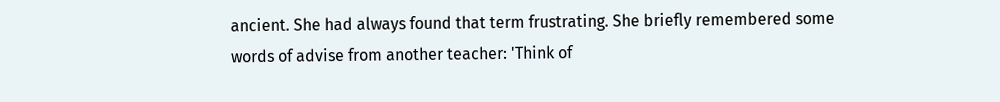ancient. She had always found that term frustrating. She briefly remembered some words of advise from another teacher: 'Think of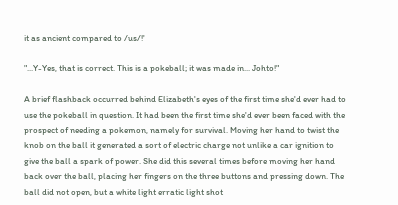it as ancient compared to /us/!'

"...Y-Yes, that is correct. This is a pokeball; it was made in... Johto!"

A brief flashback occurred behind Elizabeth's eyes of the first time she'd ever had to use the pokeball in question. It had been the first time she'd ever been faced with the prospect of needing a pokemon, namely for survival. Moving her hand to twist the knob on the ball it generated a sort of electric charge not unlike a car ignition to give the ball a spark of power. She did this several times before moving her hand back over the ball, placing her fingers on the three buttons and pressing down. The ball did not open, but a white light erratic light shot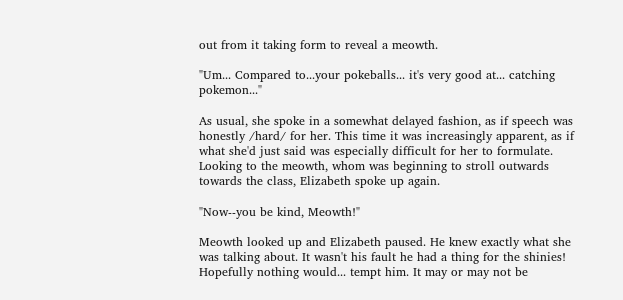out from it taking form to reveal a meowth.

"Um... Compared to...your pokeballs... it's very good at... catching pokemon..."

As usual, she spoke in a somewhat delayed fashion, as if speech was honestly /hard/ for her. This time it was increasingly apparent, as if what she'd just said was especially difficult for her to formulate. Looking to the meowth, whom was beginning to stroll outwards towards the class, Elizabeth spoke up again.

"Now--you be kind, Meowth!"

Meowth looked up and Elizabeth paused. He knew exactly what she was talking about. It wasn't his fault he had a thing for the shinies! Hopefully nothing would... tempt him. It may or may not be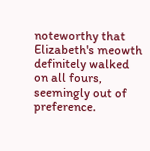noteworthy that Elizabeth's meowth definitely walked on all fours, seemingly out of preference.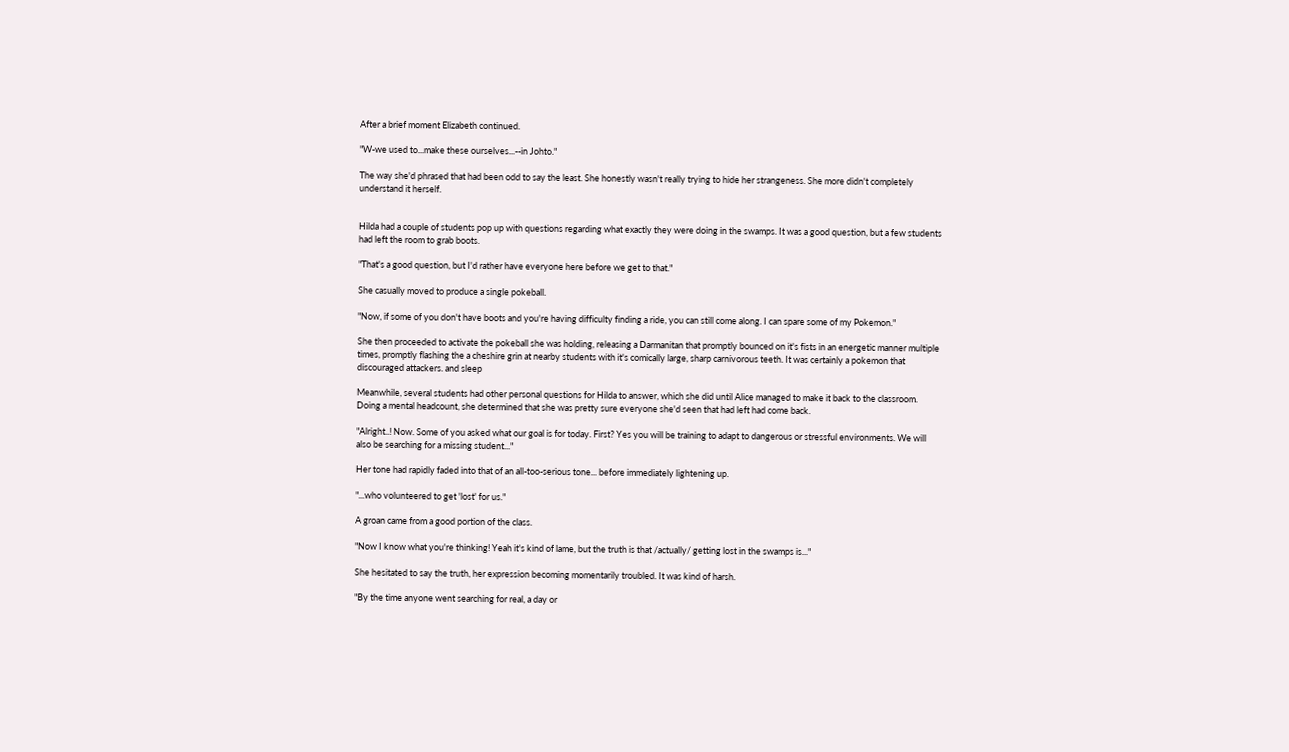After a brief moment Elizabeth continued.

"W-we used to...make these ourselves...--in Johto."

The way she'd phrased that had been odd to say the least. She honestly wasn't really trying to hide her strangeness. She more didn't completely understand it herself.


Hilda had a couple of students pop up with questions regarding what exactly they were doing in the swamps. It was a good question, but a few students had left the room to grab boots.

"That's a good question, but I'd rather have everyone here before we get to that."

She casually moved to produce a single pokeball.

"Now, if some of you don't have boots and you're having difficulty finding a ride, you can still come along. I can spare some of my Pokemon."

She then proceeded to activate the pokeball she was holding, releasing a Darmanitan that promptly bounced on it's fists in an energetic manner multiple times, promptly flashing the a cheshire grin at nearby students with it's comically large, sharp carnivorous teeth. It was certainly a pokemon that discouraged attackers. and sleep

Meanwhile, several students had other personal questions for Hilda to answer, which she did until Alice managed to make it back to the classroom. Doing a mental headcount, she determined that she was pretty sure everyone she'd seen that had left had come back.

"Alright..! Now. Some of you asked what our goal is for today. First? Yes you will be training to adapt to dangerous or stressful environments. We will also be searching for a missing student..."

Her tone had rapidly faded into that of an all-too-serious tone... before immediately lightening up.

"...who volunteered to get 'lost' for us."

A groan came from a good portion of the class.

"Now I know what you're thinking! Yeah it's kind of lame, but the truth is that /actually/ getting lost in the swamps is..."

She hesitated to say the truth, her expression becoming momentarily troubled. It was kind of harsh.

"By the time anyone went searching for real, a day or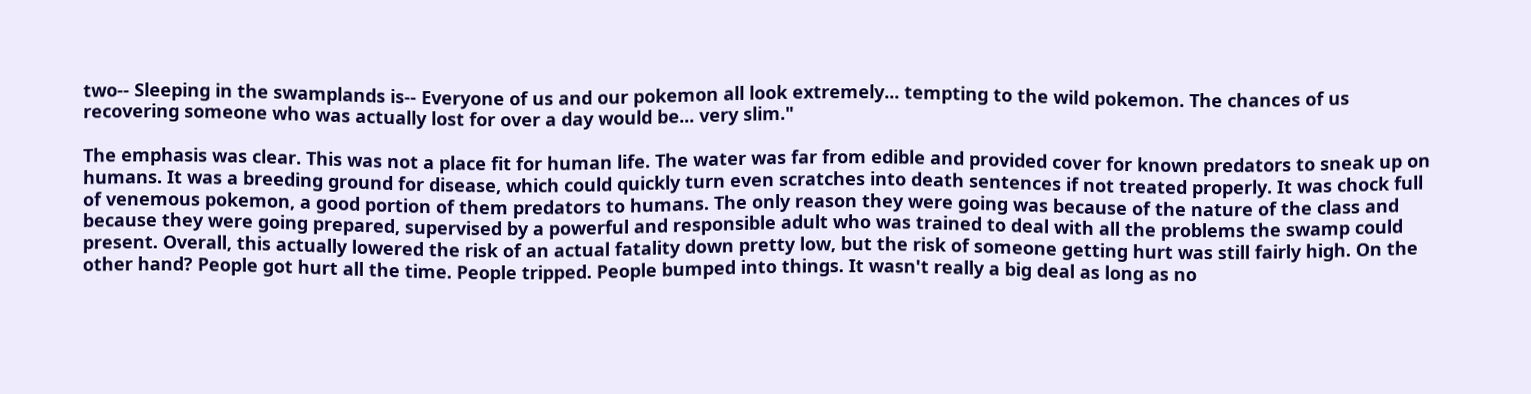two-- Sleeping in the swamplands is-- Everyone of us and our pokemon all look extremely... tempting to the wild pokemon. The chances of us recovering someone who was actually lost for over a day would be... very slim."

The emphasis was clear. This was not a place fit for human life. The water was far from edible and provided cover for known predators to sneak up on humans. It was a breeding ground for disease, which could quickly turn even scratches into death sentences if not treated properly. It was chock full of venemous pokemon, a good portion of them predators to humans. The only reason they were going was because of the nature of the class and because they were going prepared, supervised by a powerful and responsible adult who was trained to deal with all the problems the swamp could present. Overall, this actually lowered the risk of an actual fatality down pretty low, but the risk of someone getting hurt was still fairly high. On the other hand? People got hurt all the time. People tripped. People bumped into things. It wasn't really a big deal as long as no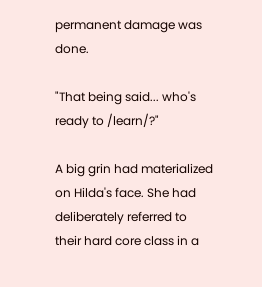permanent damage was done.

"That being said... who's ready to /learn/?"

A big grin had materialized on Hilda's face. She had deliberately referred to their hard core class in a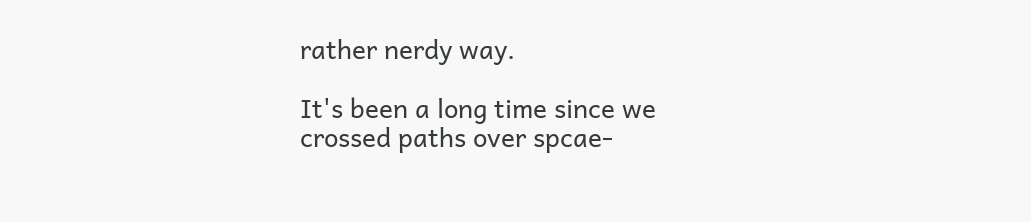rather nerdy way.

It's been a long time since we crossed paths over spcae-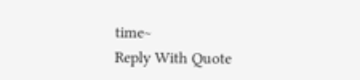time~
Reply With Quote